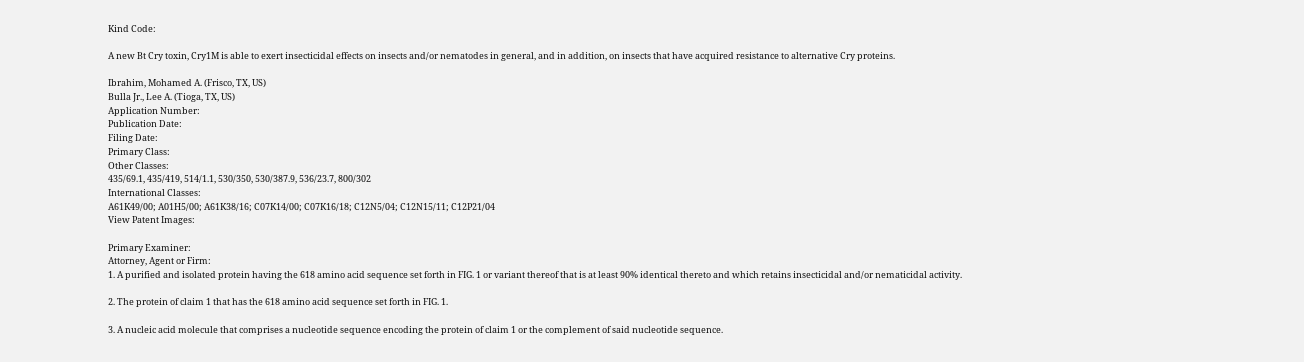Kind Code:

A new Bt Cry toxin, Cry1M is able to exert insecticidal effects on insects and/or nematodes in general, and in addition, on insects that have acquired resistance to alternative Cry proteins.

Ibrahim, Mohamed A. (Frisco, TX, US)
Bulla Jr., Lee A. (Tioga, TX, US)
Application Number:
Publication Date:
Filing Date:
Primary Class:
Other Classes:
435/69.1, 435/419, 514/1.1, 530/350, 530/387.9, 536/23.7, 800/302
International Classes:
A61K49/00; A01H5/00; A61K38/16; C07K14/00; C07K16/18; C12N5/04; C12N15/11; C12P21/04
View Patent Images:

Primary Examiner:
Attorney, Agent or Firm:
1. A purified and isolated protein having the 618 amino acid sequence set forth in FIG. 1 or variant thereof that is at least 90% identical thereto and which retains insecticidal and/or nematicidal activity.

2. The protein of claim 1 that has the 618 amino acid sequence set forth in FIG. 1.

3. A nucleic acid molecule that comprises a nucleotide sequence encoding the protein of claim 1 or the complement of said nucleotide sequence.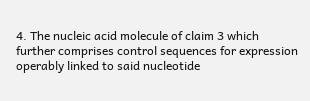4. The nucleic acid molecule of claim 3 which further comprises control sequences for expression operably linked to said nucleotide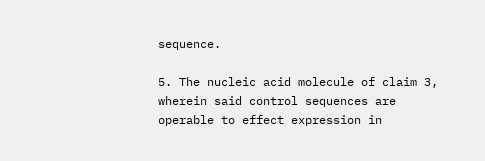sequence.

5. The nucleic acid molecule of claim 3, wherein said control sequences are operable to effect expression in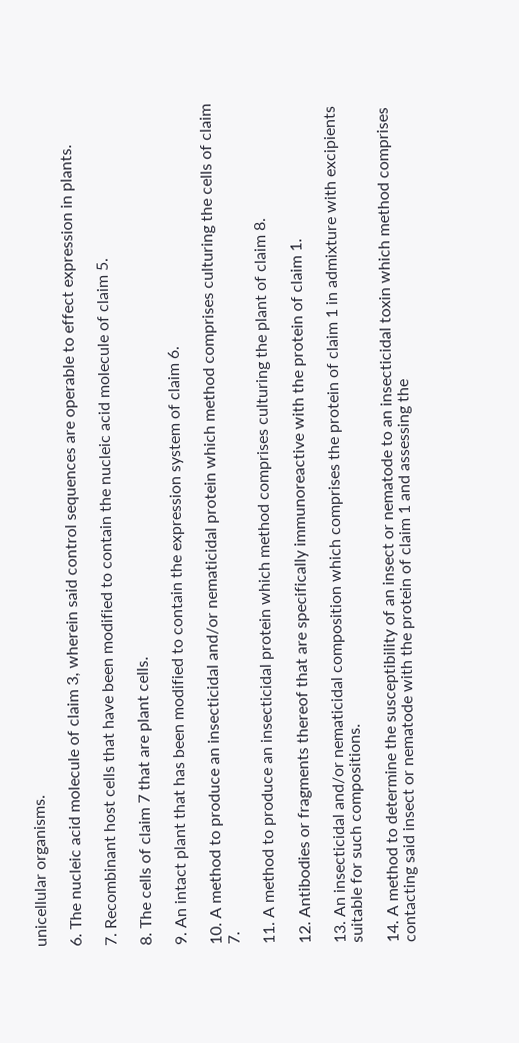unicellular organisms.

6. The nucleic acid molecule of claim 3, wherein said control sequences are operable to effect expression in plants.

7. Recombinant host cells that have been modified to contain the nucleic acid molecule of claim 5.

8. The cells of claim 7 that are plant cells.

9. An intact plant that has been modified to contain the expression system of claim 6.

10. A method to produce an insecticidal and/or nematicidal protein which method comprises culturing the cells of claim 7.

11. A method to produce an insecticidal protein which method comprises culturing the plant of claim 8.

12. Antibodies or fragments thereof that are specifically immunoreactive with the protein of claim 1.

13. An insecticidal and/or nematicidal composition which comprises the protein of claim 1 in admixture with excipients suitable for such compositions.

14. A method to determine the susceptibility of an insect or nematode to an insecticidal toxin which method comprises contacting said insect or nematode with the protein of claim 1 and assessing the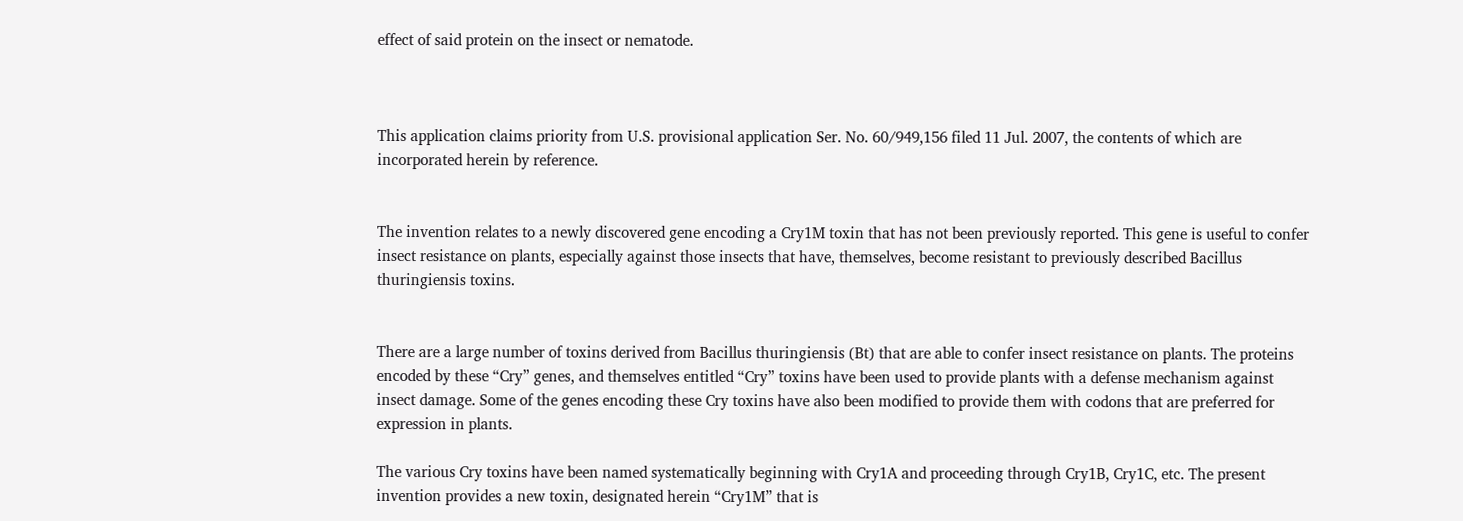effect of said protein on the insect or nematode.



This application claims priority from U.S. provisional application Ser. No. 60/949,156 filed 11 Jul. 2007, the contents of which are incorporated herein by reference.


The invention relates to a newly discovered gene encoding a Cry1M toxin that has not been previously reported. This gene is useful to confer insect resistance on plants, especially against those insects that have, themselves, become resistant to previously described Bacillus thuringiensis toxins.


There are a large number of toxins derived from Bacillus thuringiensis (Bt) that are able to confer insect resistance on plants. The proteins encoded by these “Cry” genes, and themselves entitled “Cry” toxins have been used to provide plants with a defense mechanism against insect damage. Some of the genes encoding these Cry toxins have also been modified to provide them with codons that are preferred for expression in plants.

The various Cry toxins have been named systematically beginning with Cry1A and proceeding through Cry1B, Cry1C, etc. The present invention provides a new toxin, designated herein “Cry1M” that is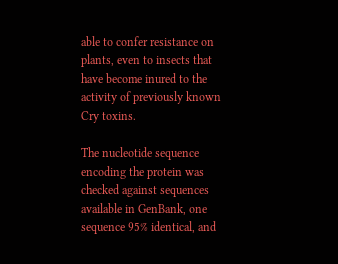able to confer resistance on plants, even to insects that have become inured to the activity of previously known Cry toxins.

The nucleotide sequence encoding the protein was checked against sequences available in GenBank, one sequence 95% identical, and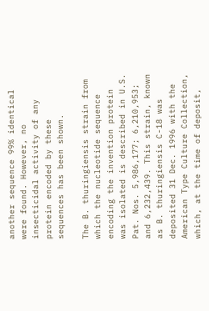another sequence 99% identical were found. However, no insecticidal activity of any protein encoded by these sequences has been shown.

The B. thuringiensis strain from which the nucleotide sequence encoding the invention protein was isolated is described in U.S. Pat. Nos. 5,986,177; 6,210,953; and 6,232,439. This strain, known as B. thuringiensis C-18 was deposited 31 Dec. 1996 with the American Type Culture Collection, which, at the time of deposit,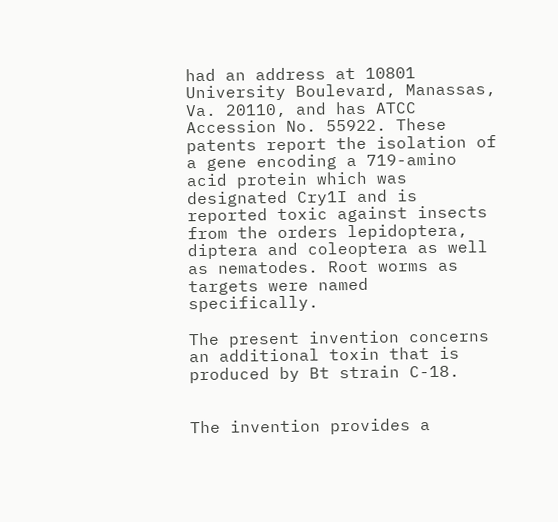had an address at 10801 University Boulevard, Manassas, Va. 20110, and has ATCC Accession No. 55922. These patents report the isolation of a gene encoding a 719-amino acid protein which was designated Cry1I and is reported toxic against insects from the orders lepidoptera, diptera and coleoptera as well as nematodes. Root worms as targets were named specifically.

The present invention concerns an additional toxin that is produced by Bt strain C-18.


The invention provides a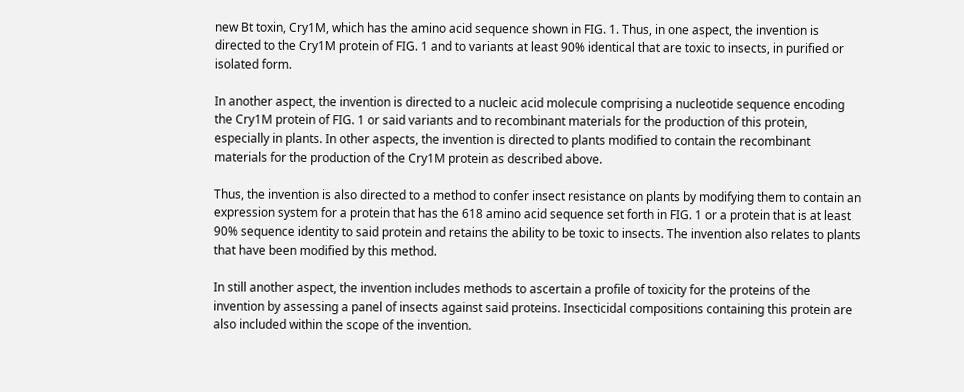new Bt toxin, Cry1M, which has the amino acid sequence shown in FIG. 1. Thus, in one aspect, the invention is directed to the Cry1M protein of FIG. 1 and to variants at least 90% identical that are toxic to insects, in purified or isolated form.

In another aspect, the invention is directed to a nucleic acid molecule comprising a nucleotide sequence encoding the Cry1M protein of FIG. 1 or said variants and to recombinant materials for the production of this protein, especially in plants. In other aspects, the invention is directed to plants modified to contain the recombinant materials for the production of the Cry1M protein as described above.

Thus, the invention is also directed to a method to confer insect resistance on plants by modifying them to contain an expression system for a protein that has the 618 amino acid sequence set forth in FIG. 1 or a protein that is at least 90% sequence identity to said protein and retains the ability to be toxic to insects. The invention also relates to plants that have been modified by this method.

In still another aspect, the invention includes methods to ascertain a profile of toxicity for the proteins of the invention by assessing a panel of insects against said proteins. Insecticidal compositions containing this protein are also included within the scope of the invention.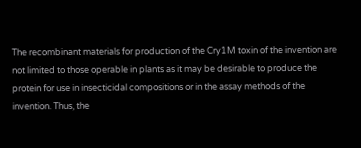The recombinant materials for production of the Cry1M toxin of the invention are not limited to those operable in plants as it may be desirable to produce the protein for use in insecticidal compositions or in the assay methods of the invention. Thus, the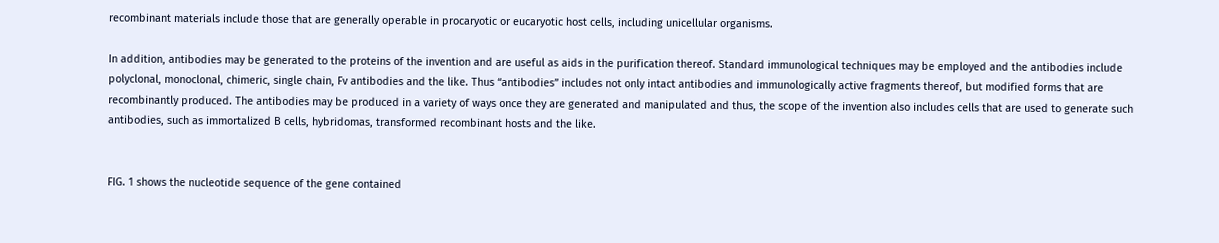recombinant materials include those that are generally operable in procaryotic or eucaryotic host cells, including unicellular organisms.

In addition, antibodies may be generated to the proteins of the invention and are useful as aids in the purification thereof. Standard immunological techniques may be employed and the antibodies include polyclonal, monoclonal, chimeric, single chain, Fv antibodies and the like. Thus “antibodies” includes not only intact antibodies and immunologically active fragments thereof, but modified forms that are recombinantly produced. The antibodies may be produced in a variety of ways once they are generated and manipulated and thus, the scope of the invention also includes cells that are used to generate such antibodies, such as immortalized B cells, hybridomas, transformed recombinant hosts and the like.


FIG. 1 shows the nucleotide sequence of the gene contained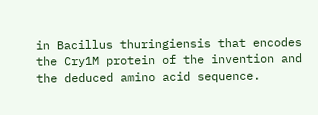in Bacillus thuringiensis that encodes the Cry1M protein of the invention and the deduced amino acid sequence.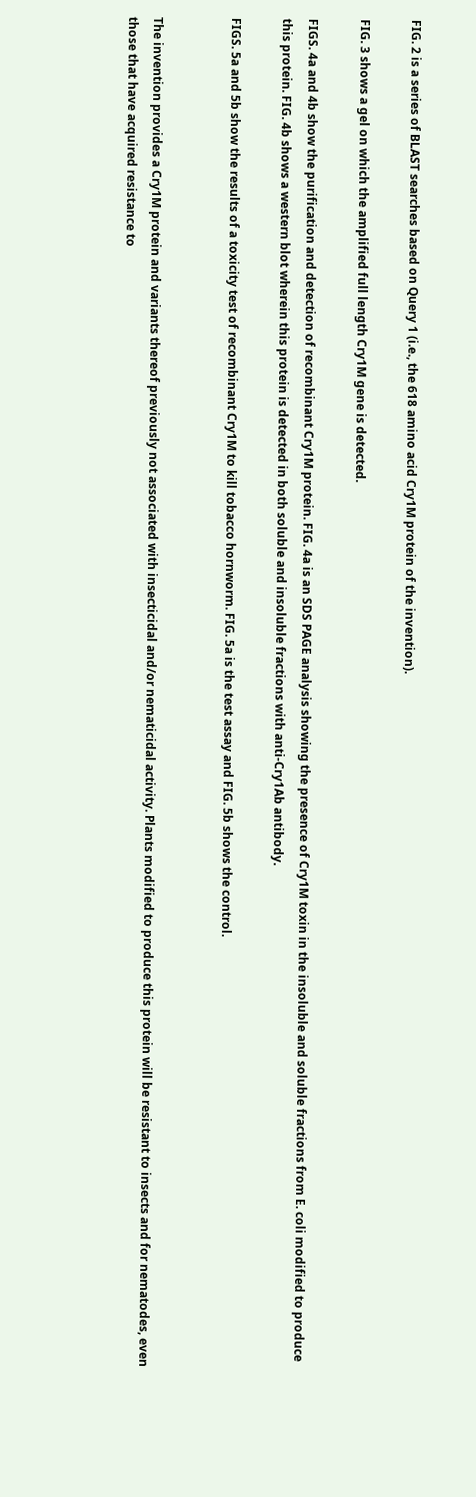FIG. 2 is a series of BLAST searches based on Query 1 (i.e., the 618 amino acid Cry1M protein of the invention).

FIG. 3 shows a gel on which the amplified full length Cry1M gene is detected.

FIGS. 4a and 4b show the purification and detection of recombinant Cry1M protein. FIG. 4a is an SDS PAGE analysis showing the presence of Cry1M toxin in the insoluble and soluble fractions from E. coli modified to produce this protein. FIG. 4b shows a western blot wherein this protein is detected in both soluble and insoluble fractions with anti-Cry1Ab antibody.

FIGS. 5a and 5b show the results of a toxicity test of recombinant Cry1M to kill tobacco hornworm. FIG. 5a is the test assay and FIG. 5b shows the control.


The invention provides a Cry1M protein and variants thereof previously not associated with insecticidal and/or nematicidal activity. Plants modified to produce this protein will be resistant to insects and for nematodes, even those that have acquired resistance to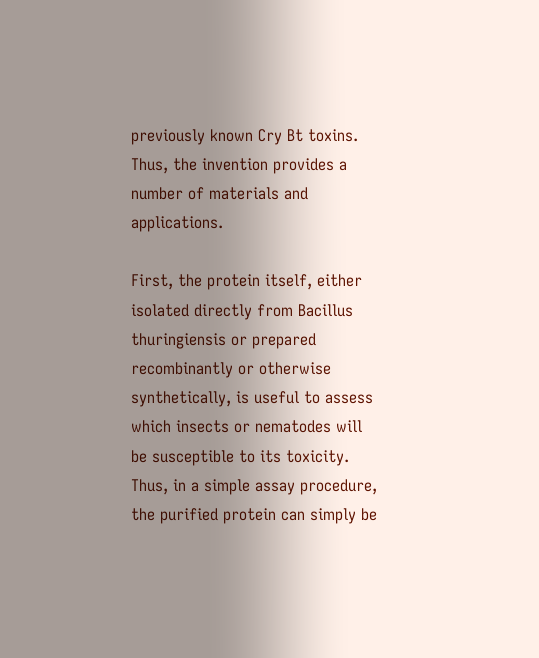previously known Cry Bt toxins. Thus, the invention provides a number of materials and applications.

First, the protein itself, either isolated directly from Bacillus thuringiensis or prepared recombinantly or otherwise synthetically, is useful to assess which insects or nematodes will be susceptible to its toxicity. Thus, in a simple assay procedure, the purified protein can simply be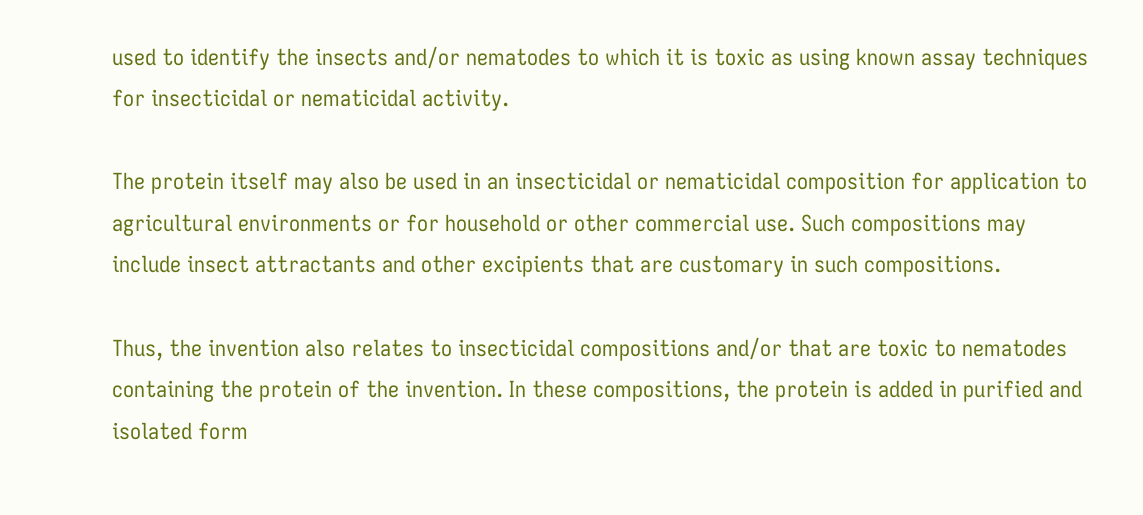used to identify the insects and/or nematodes to which it is toxic as using known assay techniques for insecticidal or nematicidal activity.

The protein itself may also be used in an insecticidal or nematicidal composition for application to agricultural environments or for household or other commercial use. Such compositions may include insect attractants and other excipients that are customary in such compositions.

Thus, the invention also relates to insecticidal compositions and/or that are toxic to nematodes containing the protein of the invention. In these compositions, the protein is added in purified and isolated form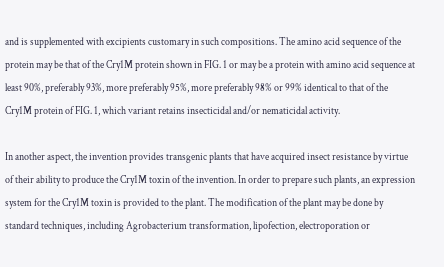and is supplemented with excipients customary in such compositions. The amino acid sequence of the protein may be that of the Cry1M protein shown in FIG. 1 or may be a protein with amino acid sequence at least 90%, preferably 93%, more preferably 95%, more preferably 98% or 99% identical to that of the Cry1M protein of FIG. 1, which variant retains insecticidal and/or nematicidal activity.

In another aspect, the invention provides transgenic plants that have acquired insect resistance by virtue of their ability to produce the Cry1M toxin of the invention. In order to prepare such plants, an expression system for the Cry1M toxin is provided to the plant. The modification of the plant may be done by standard techniques, including Agrobacterium transformation, lipofection, electroporation or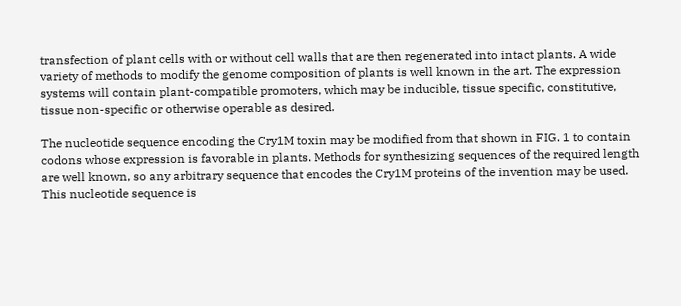transfection of plant cells with or without cell walls that are then regenerated into intact plants. A wide variety of methods to modify the genome composition of plants is well known in the art. The expression systems will contain plant-compatible promoters, which may be inducible, tissue specific, constitutive, tissue non-specific or otherwise operable as desired.

The nucleotide sequence encoding the Cry1M toxin may be modified from that shown in FIG. 1 to contain codons whose expression is favorable in plants. Methods for synthesizing sequences of the required length are well known, so any arbitrary sequence that encodes the Cry1M proteins of the invention may be used. This nucleotide sequence is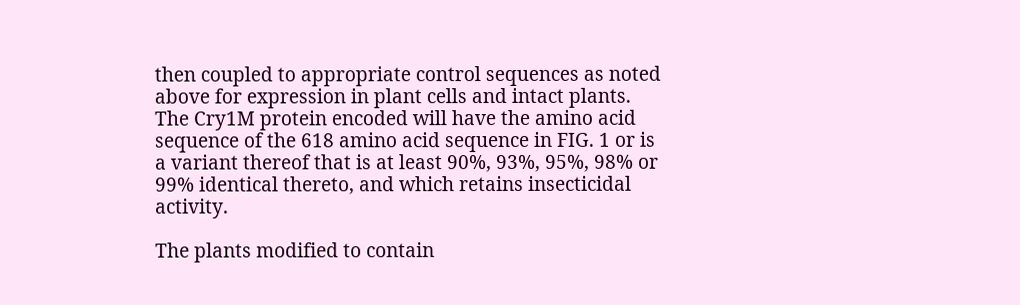then coupled to appropriate control sequences as noted above for expression in plant cells and intact plants. The Cry1M protein encoded will have the amino acid sequence of the 618 amino acid sequence in FIG. 1 or is a variant thereof that is at least 90%, 93%, 95%, 98% or 99% identical thereto, and which retains insecticidal activity.

The plants modified to contain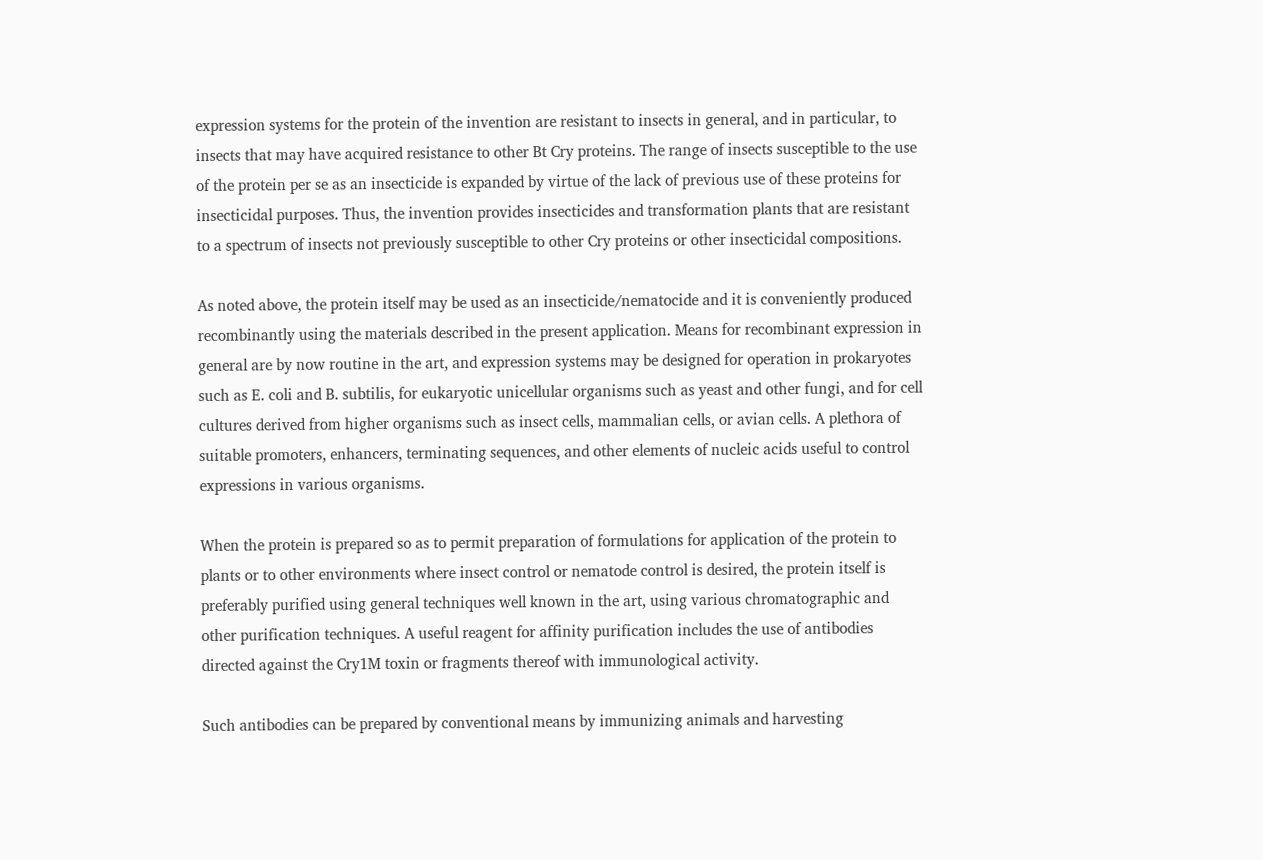expression systems for the protein of the invention are resistant to insects in general, and in particular, to insects that may have acquired resistance to other Bt Cry proteins. The range of insects susceptible to the use of the protein per se as an insecticide is expanded by virtue of the lack of previous use of these proteins for insecticidal purposes. Thus, the invention provides insecticides and transformation plants that are resistant to a spectrum of insects not previously susceptible to other Cry proteins or other insecticidal compositions.

As noted above, the protein itself may be used as an insecticide/nematocide and it is conveniently produced recombinantly using the materials described in the present application. Means for recombinant expression in general are by now routine in the art, and expression systems may be designed for operation in prokaryotes such as E. coli and B. subtilis, for eukaryotic unicellular organisms such as yeast and other fungi, and for cell cultures derived from higher organisms such as insect cells, mammalian cells, or avian cells. A plethora of suitable promoters, enhancers, terminating sequences, and other elements of nucleic acids useful to control expressions in various organisms.

When the protein is prepared so as to permit preparation of formulations for application of the protein to plants or to other environments where insect control or nematode control is desired, the protein itself is preferably purified using general techniques well known in the art, using various chromatographic and other purification techniques. A useful reagent for affinity purification includes the use of antibodies directed against the Cry1M toxin or fragments thereof with immunological activity.

Such antibodies can be prepared by conventional means by immunizing animals and harvesting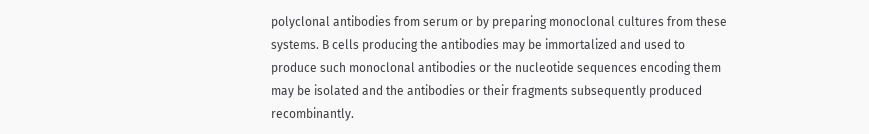polyclonal antibodies from serum or by preparing monoclonal cultures from these systems. B cells producing the antibodies may be immortalized and used to produce such monoclonal antibodies or the nucleotide sequences encoding them may be isolated and the antibodies or their fragments subsequently produced recombinantly.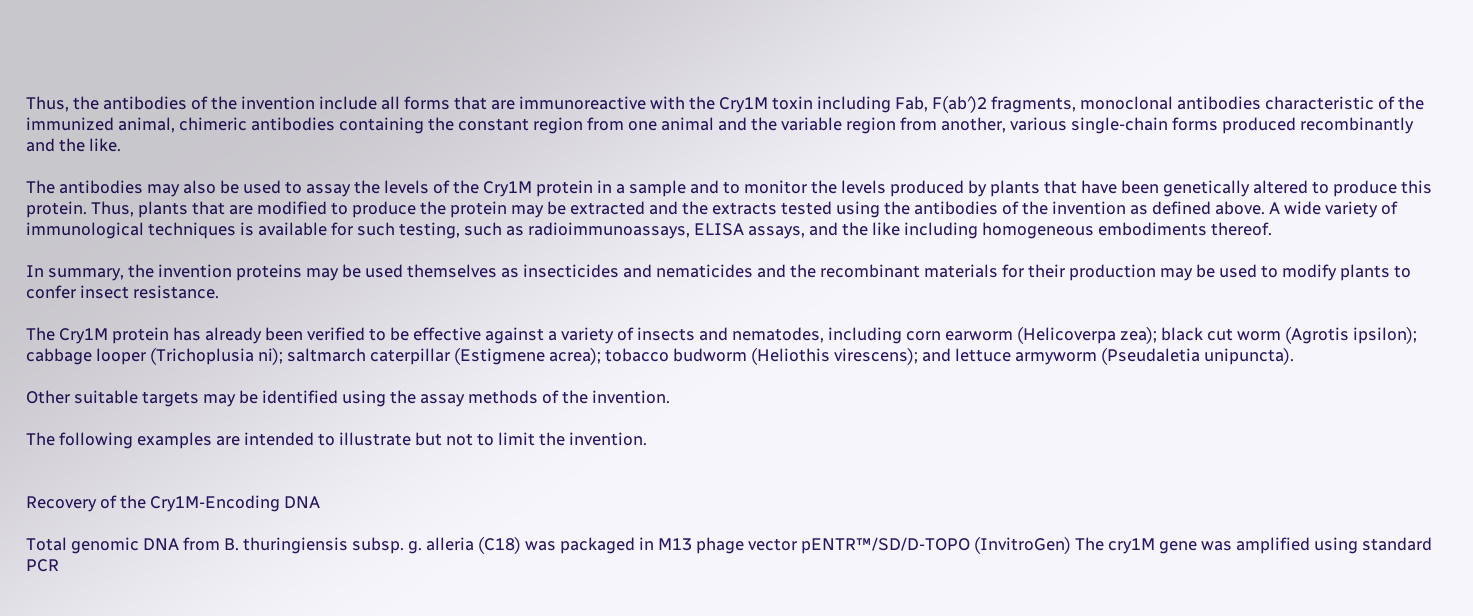Thus, the antibodies of the invention include all forms that are immunoreactive with the Cry1M toxin including Fab, F(ab′)2 fragments, monoclonal antibodies characteristic of the immunized animal, chimeric antibodies containing the constant region from one animal and the variable region from another, various single-chain forms produced recombinantly and the like.

The antibodies may also be used to assay the levels of the Cry1M protein in a sample and to monitor the levels produced by plants that have been genetically altered to produce this protein. Thus, plants that are modified to produce the protein may be extracted and the extracts tested using the antibodies of the invention as defined above. A wide variety of immunological techniques is available for such testing, such as radioimmunoassays, ELISA assays, and the like including homogeneous embodiments thereof.

In summary, the invention proteins may be used themselves as insecticides and nematicides and the recombinant materials for their production may be used to modify plants to confer insect resistance.

The Cry1M protein has already been verified to be effective against a variety of insects and nematodes, including corn earworm (Helicoverpa zea); black cut worm (Agrotis ipsilon); cabbage looper (Trichoplusia ni); saltmarch caterpillar (Estigmene acrea); tobacco budworm (Heliothis virescens); and lettuce armyworm (Pseudaletia unipuncta).

Other suitable targets may be identified using the assay methods of the invention.

The following examples are intended to illustrate but not to limit the invention.


Recovery of the Cry1M-Encoding DNA

Total genomic DNA from B. thuringiensis subsp. g. alleria (C18) was packaged in M13 phage vector pENTR™/SD/D-TOPO (InvitroGen) The cry1M gene was amplified using standard PCR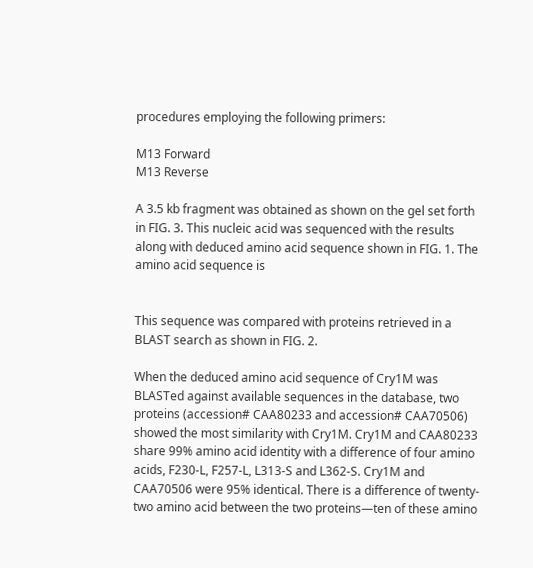procedures employing the following primers:

M13 Forward
M13 Reverse

A 3.5 kb fragment was obtained as shown on the gel set forth in FIG. 3. This nucleic acid was sequenced with the results along with deduced amino acid sequence shown in FIG. 1. The amino acid sequence is


This sequence was compared with proteins retrieved in a BLAST search as shown in FIG. 2.

When the deduced amino acid sequence of Cry1M was BLASTed against available sequences in the database, two proteins (accession# CAA80233 and accession# CAA70506) showed the most similarity with Cry1M. Cry1M and CAA80233 share 99% amino acid identity with a difference of four amino acids, F230-L, F257-L, L313-S and L362-S. Cry1M and CAA70506 were 95% identical. There is a difference of twenty-two amino acid between the two proteins—ten of these amino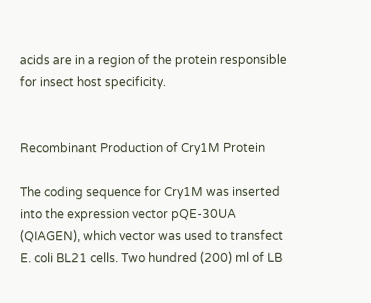acids are in a region of the protein responsible for insect host specificity.


Recombinant Production of Cry1M Protein

The coding sequence for Cry1M was inserted into the expression vector pQE-30UA (QIAGEN), which vector was used to transfect E. coli BL21 cells. Two hundred (200) ml of LB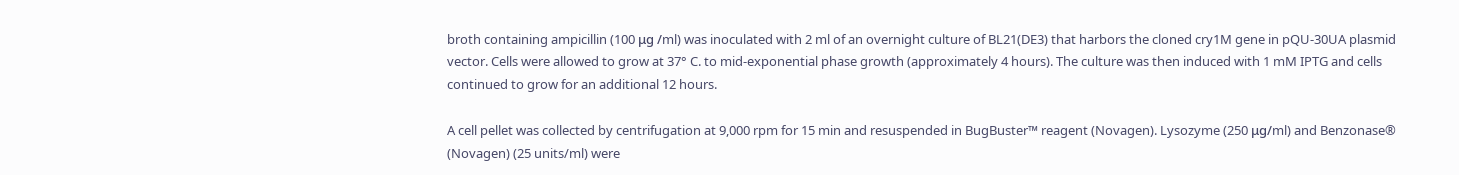broth containing ampicillin (100 μg /ml) was inoculated with 2 ml of an overnight culture of BL21(DE3) that harbors the cloned cry1M gene in pQU-30UA plasmid vector. Cells were allowed to grow at 37° C. to mid-exponential phase growth (approximately 4 hours). The culture was then induced with 1 mM IPTG and cells continued to grow for an additional 12 hours.

A cell pellet was collected by centrifugation at 9,000 rpm for 15 min and resuspended in BugBuster™ reagent (Novagen). Lysozyme (250 μg/ml) and Benzonase® (Novagen) (25 units/ml) were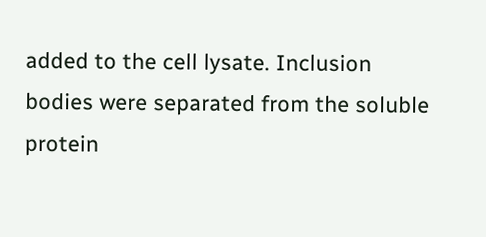added to the cell lysate. Inclusion bodies were separated from the soluble protein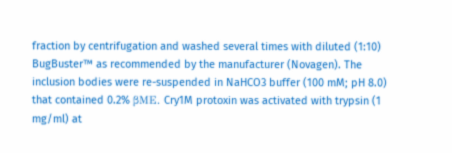fraction by centrifugation and washed several times with diluted (1:10) BugBuster™ as recommended by the manufacturer (Novagen). The inclusion bodies were re-suspended in NaHCO3 buffer (100 mM; pH 8.0) that contained 0.2% βME. Cry1M protoxin was activated with trypsin (1 mg/ml) at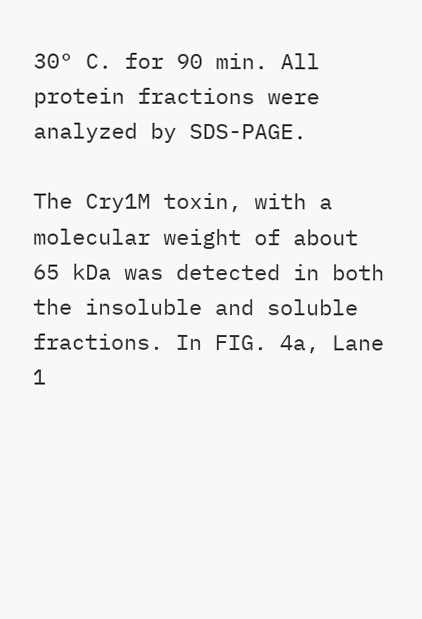30° C. for 90 min. All protein fractions were analyzed by SDS-PAGE.

The Cry1M toxin, with a molecular weight of about 65 kDa was detected in both the insoluble and soluble fractions. In FIG. 4a, Lane 1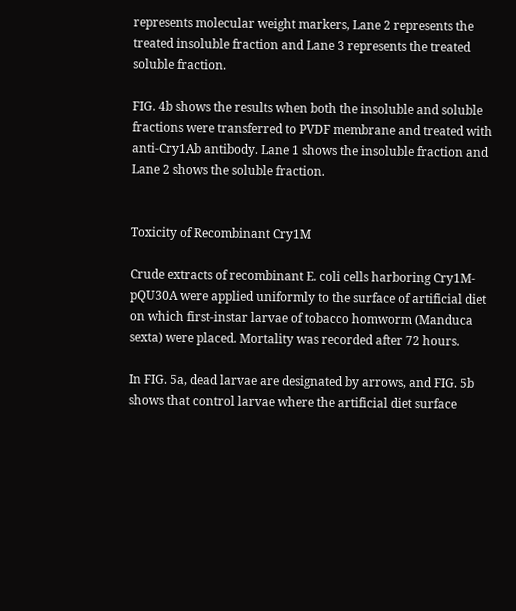represents molecular weight markers, Lane 2 represents the treated insoluble fraction and Lane 3 represents the treated soluble fraction.

FIG. 4b shows the results when both the insoluble and soluble fractions were transferred to PVDF membrane and treated with anti-Cry1Ab antibody. Lane 1 shows the insoluble fraction and Lane 2 shows the soluble fraction.


Toxicity of Recombinant Cry1M

Crude extracts of recombinant E. coli cells harboring Cry1M-pQU30A were applied uniformly to the surface of artificial diet on which first-instar larvae of tobacco homworm (Manduca sexta) were placed. Mortality was recorded after 72 hours.

In FIG. 5a, dead larvae are designated by arrows, and FIG. 5b shows that control larvae where the artificial diet surface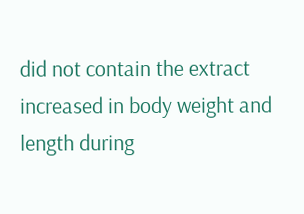did not contain the extract increased in body weight and length during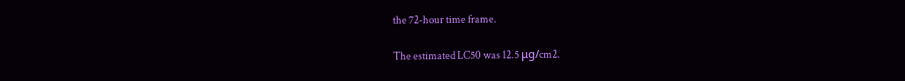the 72-hour time frame.

The estimated LC50 was 12.5 μg/cm2.